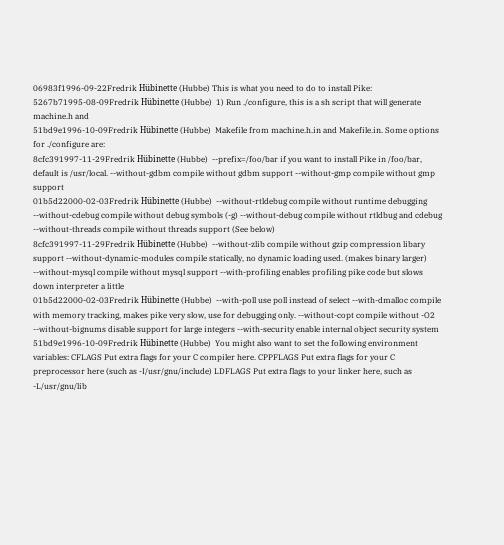06983f1996-09-22Fredrik Hübinette (Hubbe) This is what you need to do to install Pike:
5267b71995-08-09Fredrik Hübinette (Hubbe)  1) Run ./configure, this is a sh script that will generate machine.h and
51bd9e1996-10-09Fredrik Hübinette (Hubbe)  Makefile from machine.h.in and Makefile.in. Some options for ./configure are:
8cfc391997-11-29Fredrik Hübinette (Hubbe)  --prefix=/foo/bar if you want to install Pike in /foo/bar, default is /usr/local. --without-gdbm compile without gdbm support --without-gmp compile without gmp support
01b5d22000-02-03Fredrik Hübinette (Hubbe)  --without-rtldebug compile without runtime debugging --without-cdebug compile without debug symbols (-g) --without-debug compile without rtldbug and cdebug --without-threads compile without threads support (See below)
8cfc391997-11-29Fredrik Hübinette (Hubbe)  --without-zlib compile without gzip compression libary support --without-dynamic-modules compile statically, no dynamic loading used. (makes binary larger) --without-mysql compile without mysql support --with-profiling enables profiling pike code but slows down interpreter a little
01b5d22000-02-03Fredrik Hübinette (Hubbe)  --with-poll use poll instead of select --with-dmalloc compile with memory tracking, makes pike very slow, use for debugging only. --without-copt compile without -O2 --without-bignums disable support for large integers --with-security enable internal object security system
51bd9e1996-10-09Fredrik Hübinette (Hubbe)  You might also want to set the following environment variables: CFLAGS Put extra flags for your C compiler here. CPPFLAGS Put extra flags for your C preprocessor here (such as -I/usr/gnu/include) LDFLAGS Put extra flags to your linker here, such as -L/usr/gnu/lib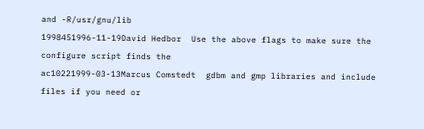and -R/usr/gnu/lib
1998451996-11-19David Hedbor  Use the above flags to make sure the configure script finds the
ac10221999-03-13Marcus Comstedt  gdbm and gmp libraries and include files if you need or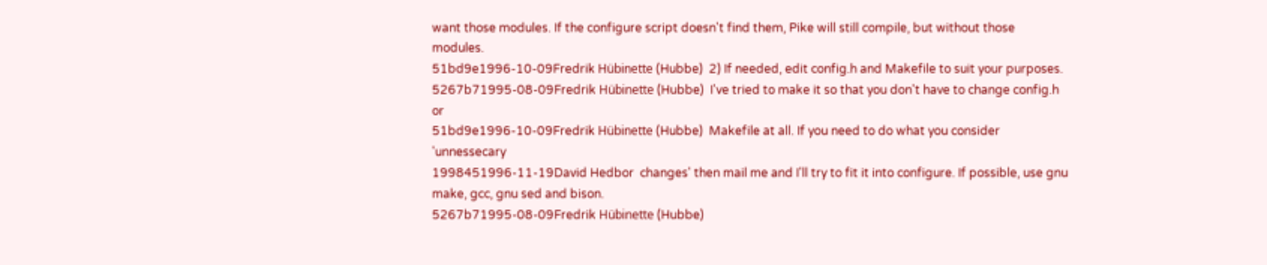want those modules. If the configure script doesn't find them, Pike will still compile, but without those modules.
51bd9e1996-10-09Fredrik Hübinette (Hubbe)  2) If needed, edit config.h and Makefile to suit your purposes.
5267b71995-08-09Fredrik Hübinette (Hubbe)  I've tried to make it so that you don't have to change config.h or
51bd9e1996-10-09Fredrik Hübinette (Hubbe)  Makefile at all. If you need to do what you consider 'unnessecary
1998451996-11-19David Hedbor  changes' then mail me and I'll try to fit it into configure. If possible, use gnu make, gcc, gnu sed and bison.
5267b71995-08-09Fredrik Hübinette (Hubbe)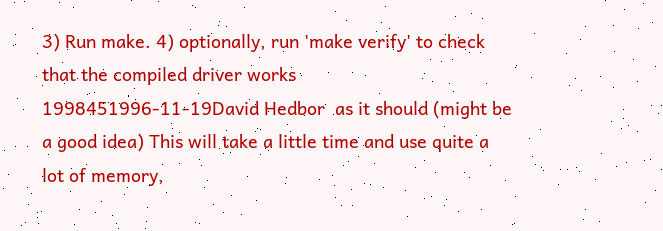3) Run make. 4) optionally, run 'make verify' to check that the compiled driver works
1998451996-11-19David Hedbor  as it should (might be a good idea) This will take a little time and use quite a lot of memory,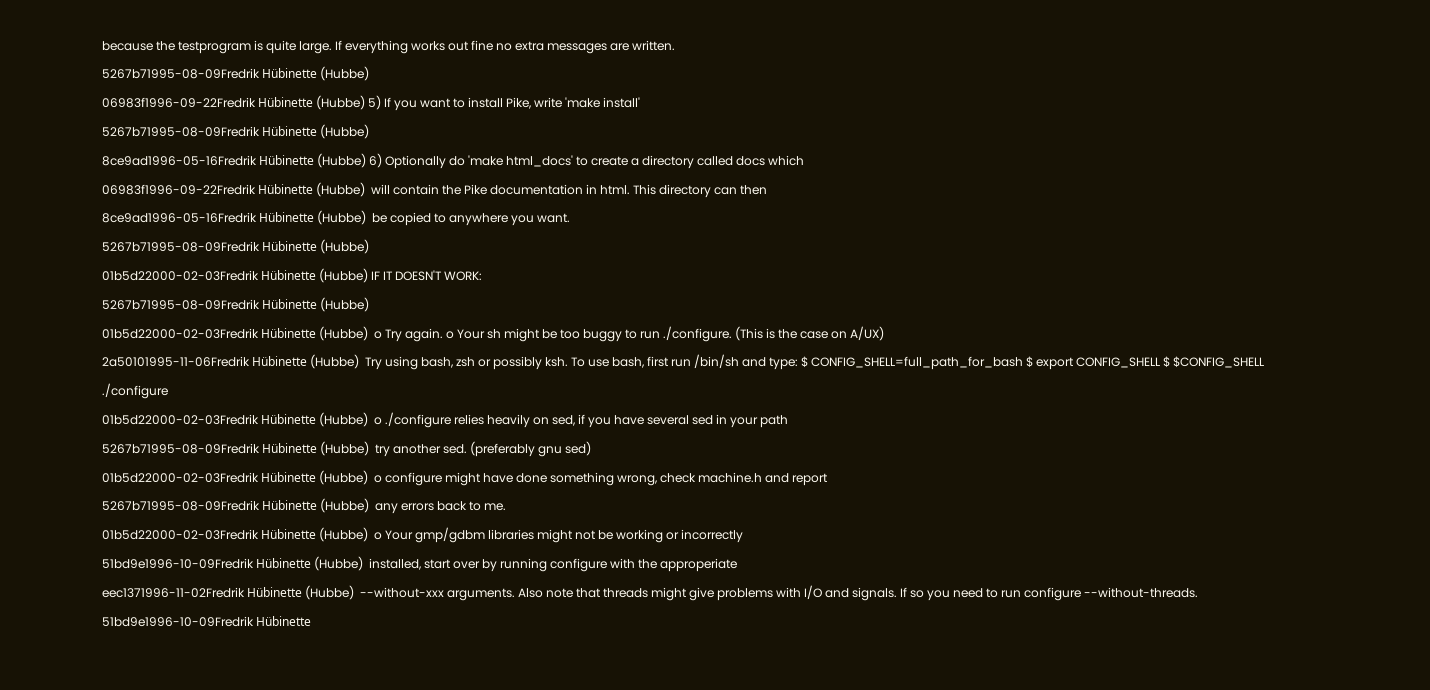because the testprogram is quite large. If everything works out fine no extra messages are written.
5267b71995-08-09Fredrik Hübinette (Hubbe)
06983f1996-09-22Fredrik Hübinette (Hubbe) 5) If you want to install Pike, write 'make install'
5267b71995-08-09Fredrik Hübinette (Hubbe)
8ce9ad1996-05-16Fredrik Hübinette (Hubbe) 6) Optionally do 'make html_docs' to create a directory called docs which
06983f1996-09-22Fredrik Hübinette (Hubbe)  will contain the Pike documentation in html. This directory can then
8ce9ad1996-05-16Fredrik Hübinette (Hubbe)  be copied to anywhere you want.
5267b71995-08-09Fredrik Hübinette (Hubbe)
01b5d22000-02-03Fredrik Hübinette (Hubbe) IF IT DOESN'T WORK:
5267b71995-08-09Fredrik Hübinette (Hubbe)
01b5d22000-02-03Fredrik Hübinette (Hubbe)  o Try again. o Your sh might be too buggy to run ./configure. (This is the case on A/UX)
2a50101995-11-06Fredrik Hübinette (Hubbe)  Try using bash, zsh or possibly ksh. To use bash, first run /bin/sh and type: $ CONFIG_SHELL=full_path_for_bash $ export CONFIG_SHELL $ $CONFIG_SHELL ./configure
01b5d22000-02-03Fredrik Hübinette (Hubbe)  o ./configure relies heavily on sed, if you have several sed in your path
5267b71995-08-09Fredrik Hübinette (Hubbe)  try another sed. (preferably gnu sed)
01b5d22000-02-03Fredrik Hübinette (Hubbe)  o configure might have done something wrong, check machine.h and report
5267b71995-08-09Fredrik Hübinette (Hubbe)  any errors back to me.
01b5d22000-02-03Fredrik Hübinette (Hubbe)  o Your gmp/gdbm libraries might not be working or incorrectly
51bd9e1996-10-09Fredrik Hübinette (Hubbe)  installed, start over by running configure with the approperiate
eec1371996-11-02Fredrik Hübinette (Hubbe)  --without-xxx arguments. Also note that threads might give problems with I/O and signals. If so you need to run configure --without-threads.
51bd9e1996-10-09Fredrik Hübinette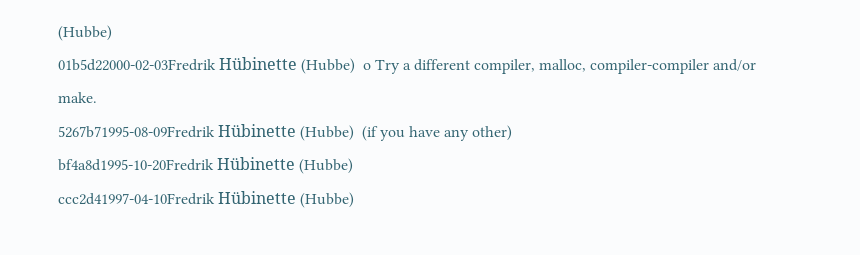(Hubbe)
01b5d22000-02-03Fredrik Hübinette (Hubbe)  o Try a different compiler, malloc, compiler-compiler and/or make.
5267b71995-08-09Fredrik Hübinette (Hubbe)  (if you have any other)
bf4a8d1995-10-20Fredrik Hübinette (Hubbe)
ccc2d41997-04-10Fredrik Hübinette (Hubbe)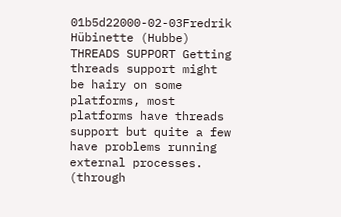01b5d22000-02-03Fredrik Hübinette (Hubbe) THREADS SUPPORT Getting threads support might be hairy on some platforms, most platforms have threads support but quite a few have problems running external processes. (through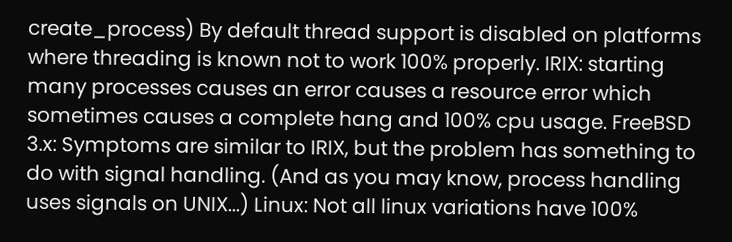create_process) By default thread support is disabled on platforms where threading is known not to work 100% properly. IRIX: starting many processes causes an error causes a resource error which sometimes causes a complete hang and 100% cpu usage. FreeBSD 3.x: Symptoms are similar to IRIX, but the problem has something to do with signal handling. (And as you may know, process handling uses signals on UNIX...) Linux: Not all linux variations have 100%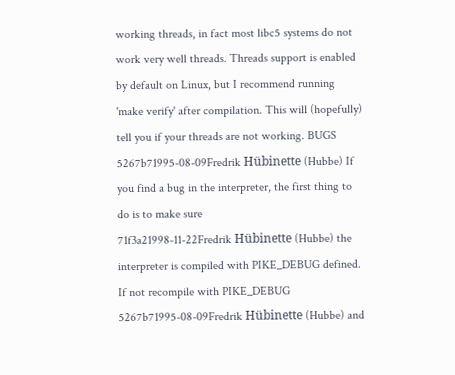working threads, in fact most libc5 systems do not work very well threads. Threads support is enabled by default on Linux, but I recommend running 'make verify' after compilation. This will (hopefully) tell you if your threads are not working. BUGS
5267b71995-08-09Fredrik Hübinette (Hubbe) If you find a bug in the interpreter, the first thing to do is to make sure
71f3a21998-11-22Fredrik Hübinette (Hubbe) the interpreter is compiled with PIKE_DEBUG defined. If not recompile with PIKE_DEBUG
5267b71995-08-09Fredrik Hübinette (Hubbe) and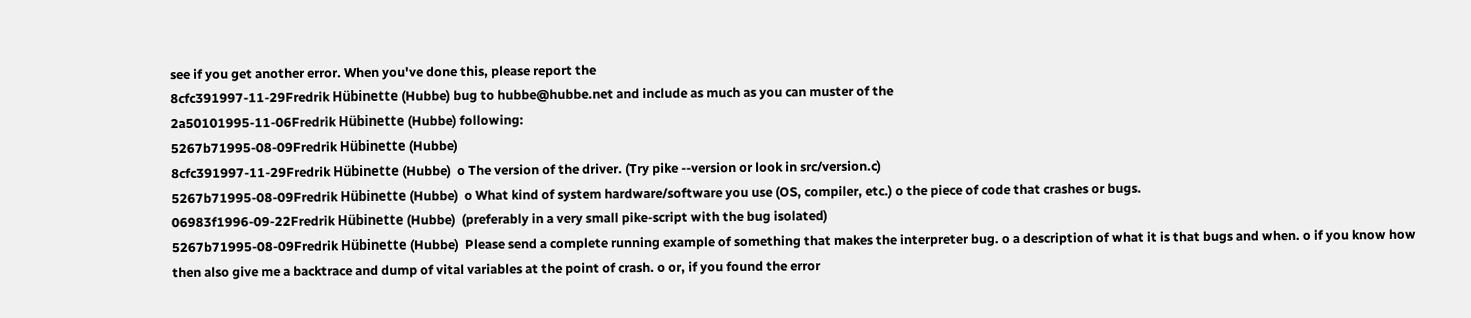see if you get another error. When you've done this, please report the
8cfc391997-11-29Fredrik Hübinette (Hubbe) bug to hubbe@hubbe.net and include as much as you can muster of the
2a50101995-11-06Fredrik Hübinette (Hubbe) following:
5267b71995-08-09Fredrik Hübinette (Hubbe)
8cfc391997-11-29Fredrik Hübinette (Hubbe)  o The version of the driver. (Try pike --version or look in src/version.c)
5267b71995-08-09Fredrik Hübinette (Hubbe)  o What kind of system hardware/software you use (OS, compiler, etc.) o the piece of code that crashes or bugs.
06983f1996-09-22Fredrik Hübinette (Hubbe)  (preferably in a very small pike-script with the bug isolated)
5267b71995-08-09Fredrik Hübinette (Hubbe)  Please send a complete running example of something that makes the interpreter bug. o a description of what it is that bugs and when. o if you know how then also give me a backtrace and dump of vital variables at the point of crash. o or, if you found the error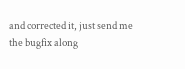and corrected it, just send me the bugfix along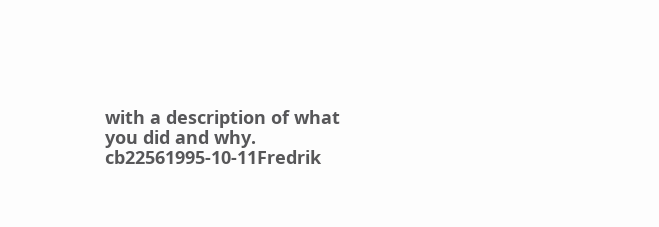with a description of what you did and why.
cb22561995-10-11Fredrik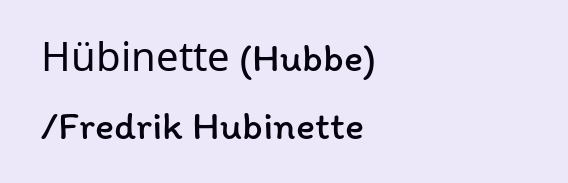Hübinette (Hubbe)  /Fredrik Hubinette